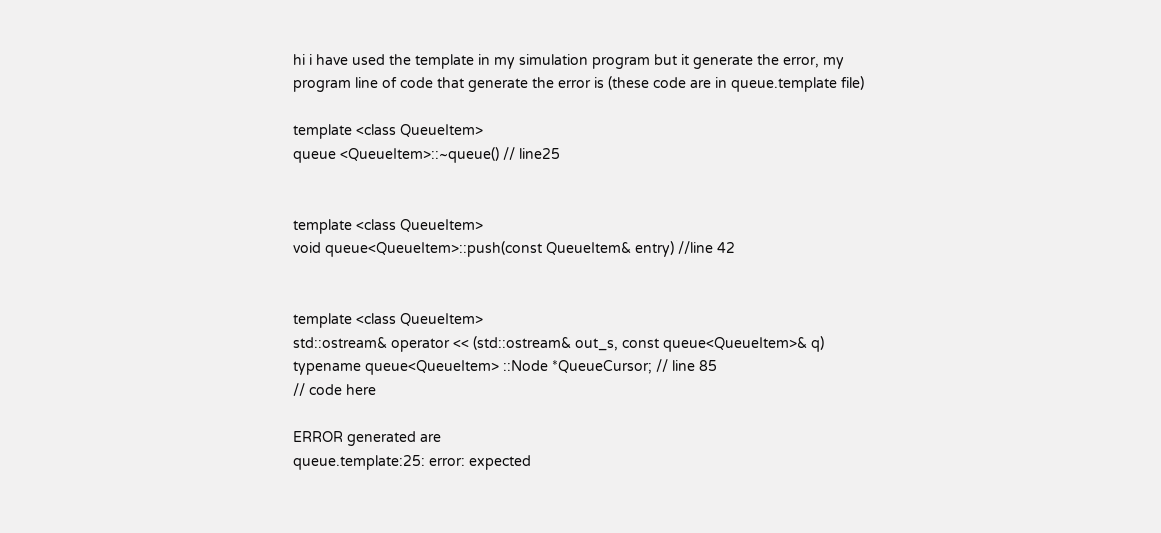hi i have used the template in my simulation program but it generate the error, my program line of code that generate the error is (these code are in queue.template file)

template <class QueueItem>
queue <QueueItem>::~queue() // line25


template <class QueueItem>
void queue<QueueItem>::push(const QueueItem& entry) //line 42


template <class QueueItem>
std::ostream& operator << (std::ostream& out_s, const queue<QueueItem>& q)
typename queue<QueueItem> ::Node *QueueCursor; // line 85
// code here

ERROR generated are
queue.template:25: error: expected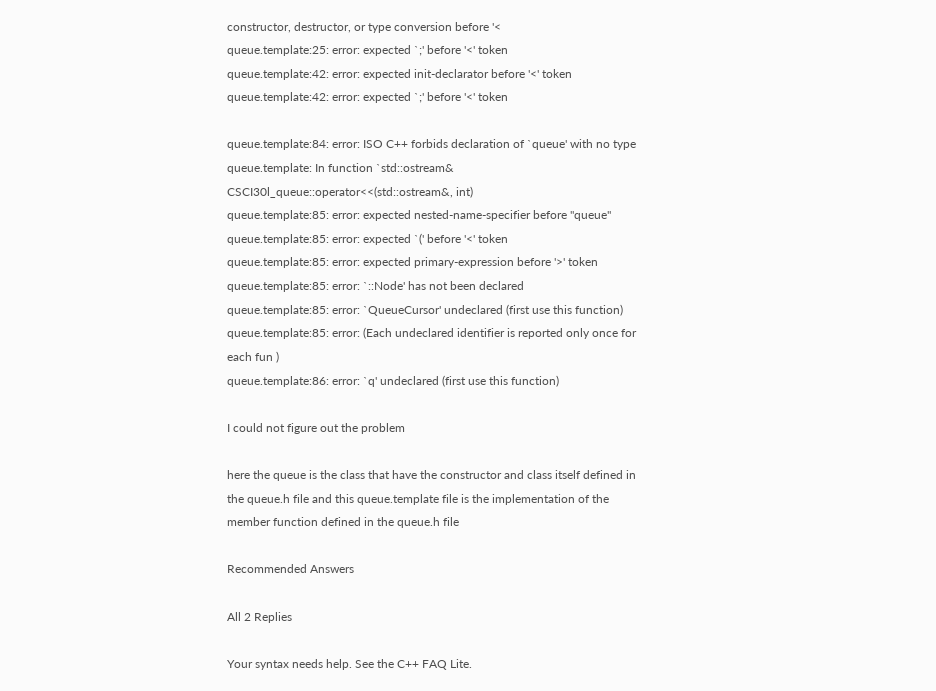constructor, destructor, or type conversion before '<
queue.template:25: error: expected `;' before '<' token
queue.template:42: error: expected init-declarator before '<' token
queue.template:42: error: expected `;' before '<' token

queue.template:84: error: ISO C++ forbids declaration of `queue' with no type
queue.template: In function `std::ostream& CSCI30l_queue::operator<<(std::ostream&, int)
queue.template:85: error: expected nested-name-specifier before "queue"
queue.template:85: error: expected `(' before '<' token
queue.template:85: error: expected primary-expression before '>' token
queue.template:85: error: `::Node' has not been declared
queue.template:85: error: `QueueCursor' undeclared (first use this function)
queue.template:85: error: (Each undeclared identifier is reported only once for each fun )
queue.template:86: error: `q' undeclared (first use this function)

I could not figure out the problem

here the queue is the class that have the constructor and class itself defined in the queue.h file and this queue.template file is the implementation of the member function defined in the queue.h file

Recommended Answers

All 2 Replies

Your syntax needs help. See the C++ FAQ Lite.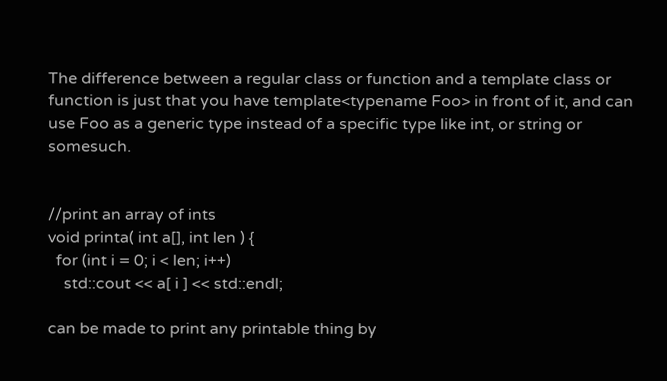The difference between a regular class or function and a template class or function is just that you have template<typename Foo> in front of it, and can use Foo as a generic type instead of a specific type like int, or string or somesuch.


//print an array of ints
void printa( int a[], int len ) {
  for (int i = 0; i < len; i++)
    std::cout << a[ i ] << std::endl;

can be made to print any printable thing by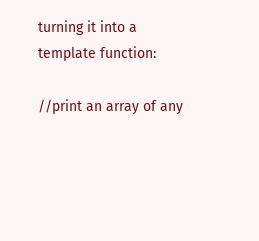turning it into a template function:

//print an array of any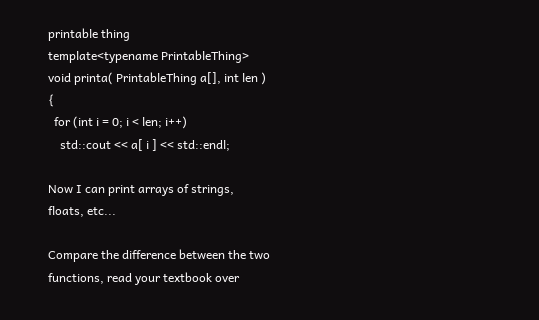printable thing
template<typename PrintableThing>
void printa( PrintableThing a[], int len ) {
  for (int i = 0; i < len; i++)
    std::cout << a[ i ] << std::endl;

Now I can print arrays of strings, floats, etc...

Compare the difference between the two functions, read your textbook over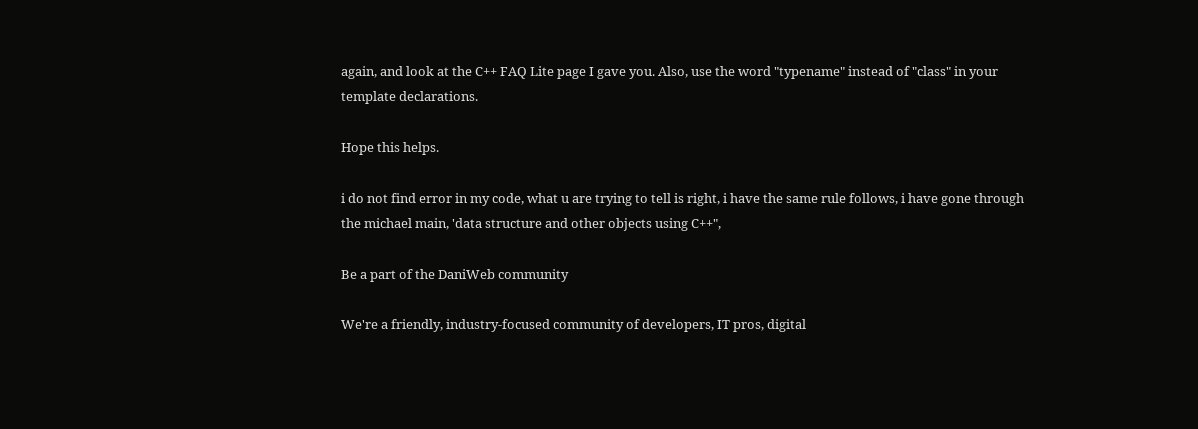again, and look at the C++ FAQ Lite page I gave you. Also, use the word "typename" instead of "class" in your template declarations.

Hope this helps.

i do not find error in my code, what u are trying to tell is right, i have the same rule follows, i have gone through the michael main, 'data structure and other objects using C++",

Be a part of the DaniWeb community

We're a friendly, industry-focused community of developers, IT pros, digital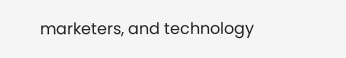marketers, and technology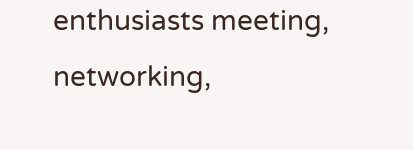enthusiasts meeting, networking,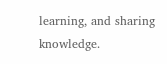learning, and sharing knowledge.